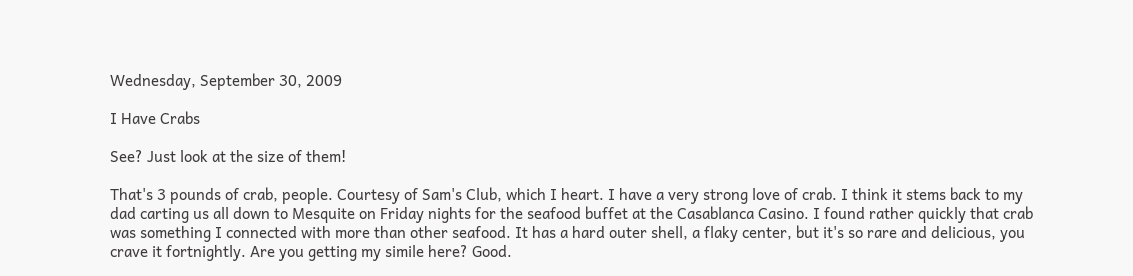Wednesday, September 30, 2009

I Have Crabs

See? Just look at the size of them!

That's 3 pounds of crab, people. Courtesy of Sam's Club, which I heart. I have a very strong love of crab. I think it stems back to my dad carting us all down to Mesquite on Friday nights for the seafood buffet at the Casablanca Casino. I found rather quickly that crab was something I connected with more than other seafood. It has a hard outer shell, a flaky center, but it's so rare and delicious, you crave it fortnightly. Are you getting my simile here? Good.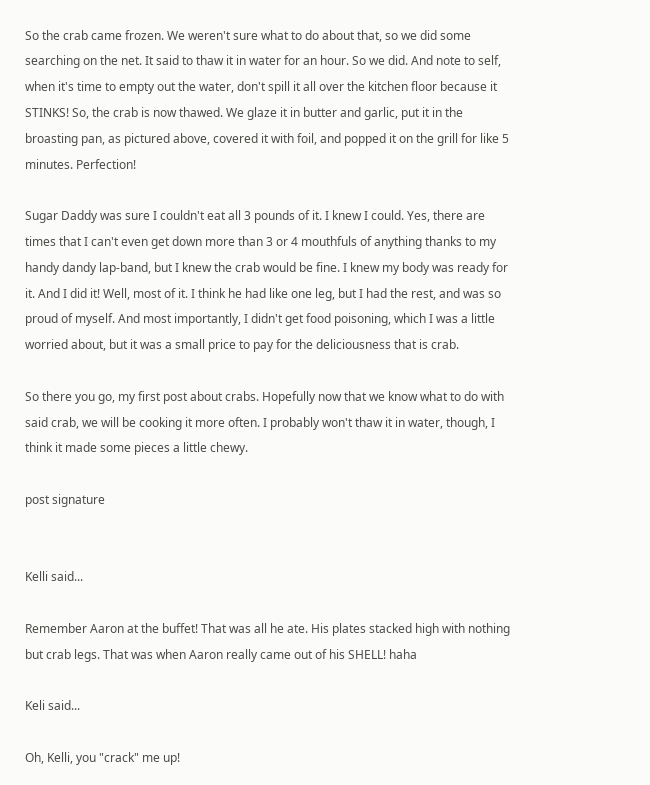So the crab came frozen. We weren't sure what to do about that, so we did some searching on the net. It said to thaw it in water for an hour. So we did. And note to self, when it's time to empty out the water, don't spill it all over the kitchen floor because it STINKS! So, the crab is now thawed. We glaze it in butter and garlic, put it in the broasting pan, as pictured above, covered it with foil, and popped it on the grill for like 5 minutes. Perfection!

Sugar Daddy was sure I couldn't eat all 3 pounds of it. I knew I could. Yes, there are times that I can't even get down more than 3 or 4 mouthfuls of anything thanks to my handy dandy lap-band, but I knew the crab would be fine. I knew my body was ready for it. And I did it! Well, most of it. I think he had like one leg, but I had the rest, and was so proud of myself. And most importantly, I didn't get food poisoning, which I was a little worried about, but it was a small price to pay for the deliciousness that is crab.

So there you go, my first post about crabs. Hopefully now that we know what to do with said crab, we will be cooking it more often. I probably won't thaw it in water, though, I think it made some pieces a little chewy.

post signature


Kelli said...

Remember Aaron at the buffet! That was all he ate. His plates stacked high with nothing but crab legs. That was when Aaron really came out of his SHELL! haha

Keli said...

Oh, Kelli, you "crack" me up!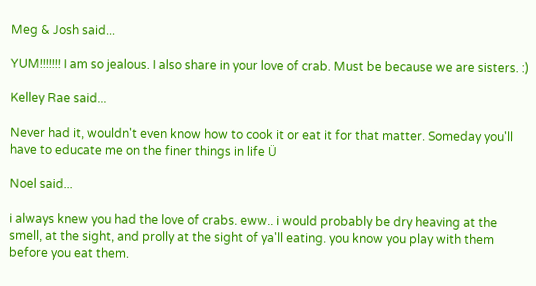Meg & Josh said...

YUM!!!!!!! I am so jealous. I also share in your love of crab. Must be because we are sisters. :)

Kelley Rae said...

Never had it, wouldn't even know how to cook it or eat it for that matter. Someday you'll have to educate me on the finer things in life Ü

Noel said...

i always knew you had the love of crabs. eww.. i would probably be dry heaving at the smell, at the sight, and prolly at the sight of ya'll eating. you know you play with them before you eat them.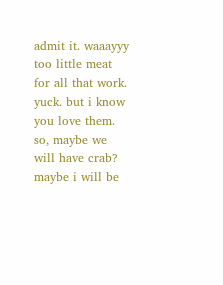admit it. waaayyy too little meat for all that work. yuck. but i know you love them. so, maybe we will have crab? maybe i will be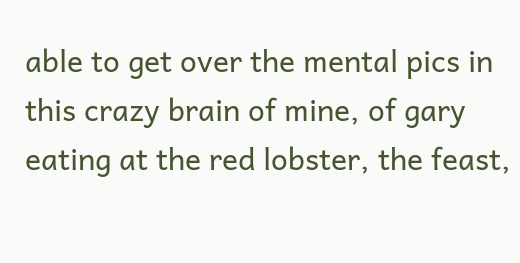able to get over the mental pics in this crazy brain of mine, of gary eating at the red lobster, the feast,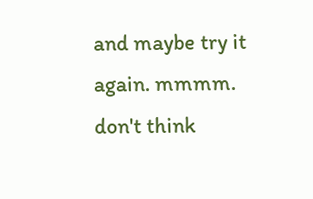and maybe try it again. mmmm. don't think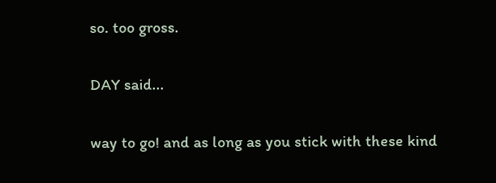so. too gross.

DAY said...

way to go! and as long as you stick with these kind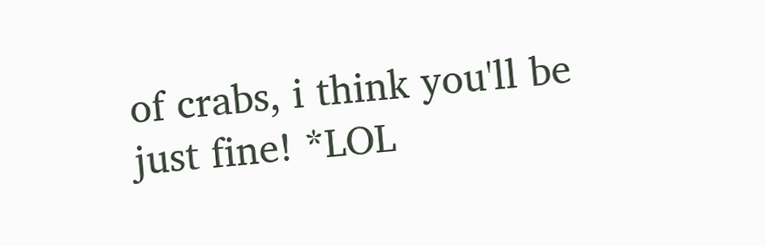of crabs, i think you'll be just fine! *LOL